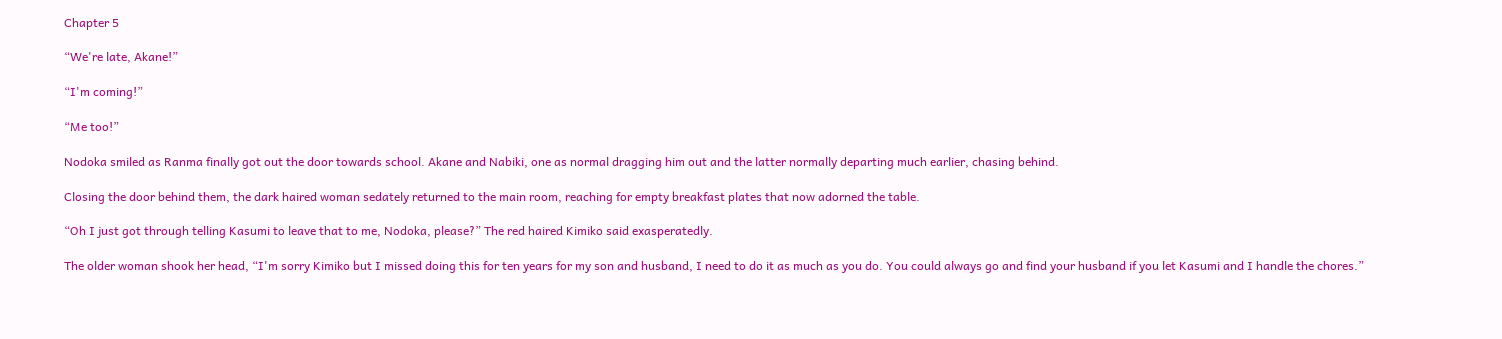Chapter 5

“We're late, Akane!”

“I'm coming!”

“Me too!”

Nodoka smiled as Ranma finally got out the door towards school. Akane and Nabiki, one as normal dragging him out and the latter normally departing much earlier, chasing behind.

Closing the door behind them, the dark haired woman sedately returned to the main room, reaching for empty breakfast plates that now adorned the table.

“Oh I just got through telling Kasumi to leave that to me, Nodoka, please?” The red haired Kimiko said exasperatedly.

The older woman shook her head, “I'm sorry Kimiko but I missed doing this for ten years for my son and husband, I need to do it as much as you do. You could always go and find your husband if you let Kasumi and I handle the chores.”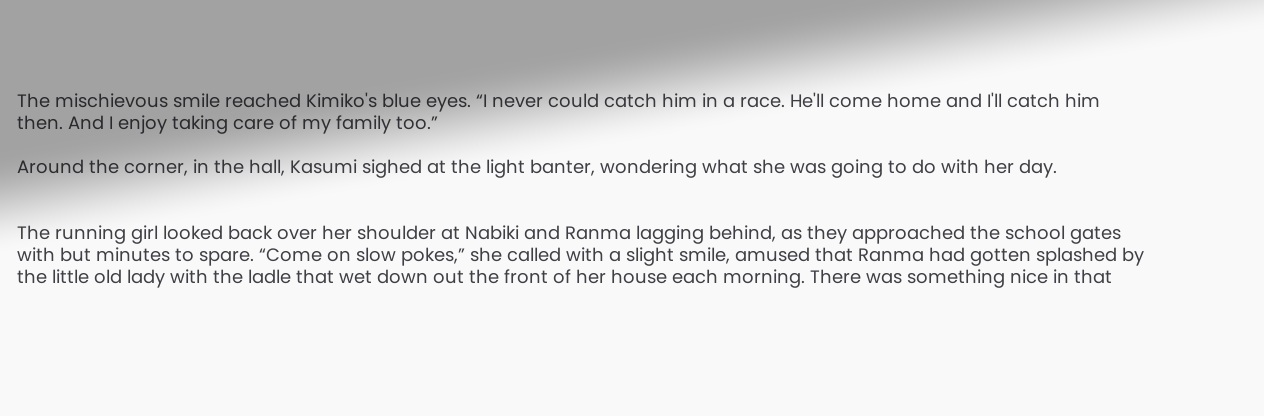The mischievous smile reached Kimiko's blue eyes. “I never could catch him in a race. He'll come home and I'll catch him then. And I enjoy taking care of my family too.”

Around the corner, in the hall, Kasumi sighed at the light banter, wondering what she was going to do with her day.


The running girl looked back over her shoulder at Nabiki and Ranma lagging behind, as they approached the school gates with but minutes to spare. “Come on slow pokes,” she called with a slight smile, amused that Ranma had gotten splashed by the little old lady with the ladle that wet down out the front of her house each morning. There was something nice in that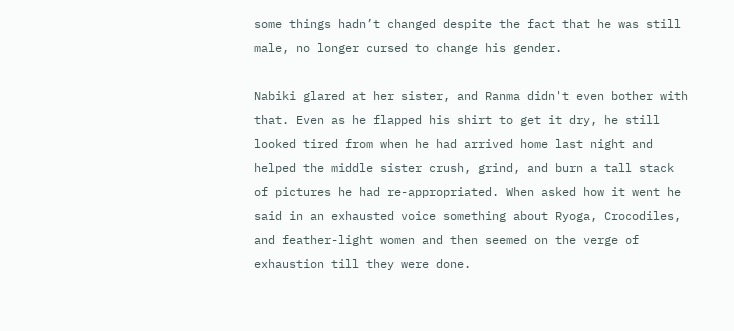some things hadn’t changed despite the fact that he was still male, no longer cursed to change his gender.

Nabiki glared at her sister, and Ranma didn't even bother with that. Even as he flapped his shirt to get it dry, he still looked tired from when he had arrived home last night and helped the middle sister crush, grind, and burn a tall stack of pictures he had re-appropriated. When asked how it went he said in an exhausted voice something about Ryoga, Crocodiles, and feather-light women and then seemed on the verge of exhaustion till they were done.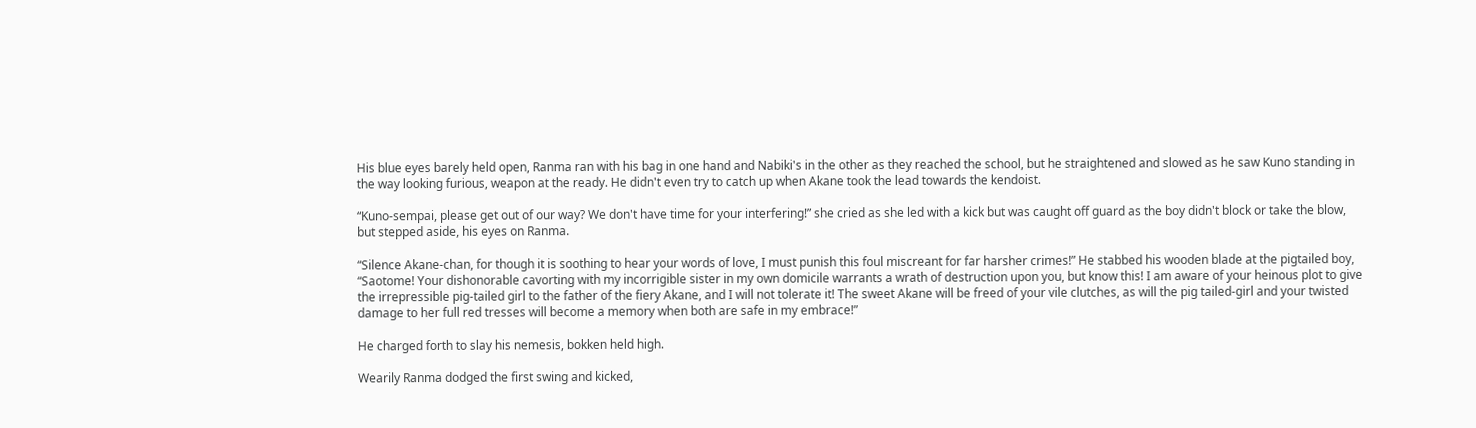His blue eyes barely held open, Ranma ran with his bag in one hand and Nabiki's in the other as they reached the school, but he straightened and slowed as he saw Kuno standing in the way looking furious, weapon at the ready. He didn't even try to catch up when Akane took the lead towards the kendoist.

“Kuno-sempai, please get out of our way? We don't have time for your interfering!” she cried as she led with a kick but was caught off guard as the boy didn't block or take the blow, but stepped aside, his eyes on Ranma.

“Silence Akane-chan, for though it is soothing to hear your words of love, I must punish this foul miscreant for far harsher crimes!” He stabbed his wooden blade at the pigtailed boy, “Saotome! Your dishonorable cavorting with my incorrigible sister in my own domicile warrants a wrath of destruction upon you, but know this! I am aware of your heinous plot to give the irrepressible pig-tailed girl to the father of the fiery Akane, and I will not tolerate it! The sweet Akane will be freed of your vile clutches, as will the pig tailed-girl and your twisted damage to her full red tresses will become a memory when both are safe in my embrace!”

He charged forth to slay his nemesis, bokken held high.

Wearily Ranma dodged the first swing and kicked,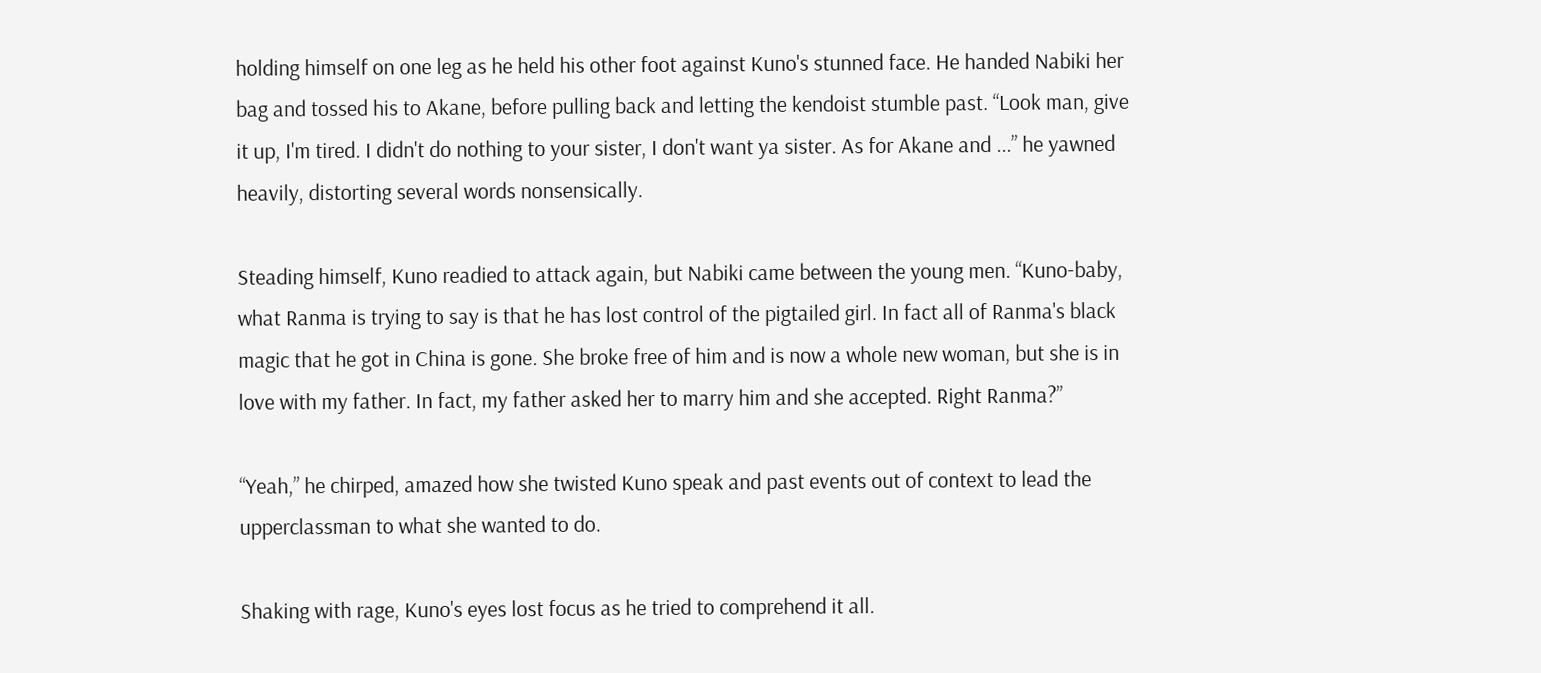holding himself on one leg as he held his other foot against Kuno's stunned face. He handed Nabiki her bag and tossed his to Akane, before pulling back and letting the kendoist stumble past. “Look man, give it up, I'm tired. I didn't do nothing to your sister, I don't want ya sister. As for Akane and ...” he yawned heavily, distorting several words nonsensically.

Steading himself, Kuno readied to attack again, but Nabiki came between the young men. “Kuno-baby, what Ranma is trying to say is that he has lost control of the pigtailed girl. In fact all of Ranma's black magic that he got in China is gone. She broke free of him and is now a whole new woman, but she is in love with my father. In fact, my father asked her to marry him and she accepted. Right Ranma?”

“Yeah,” he chirped, amazed how she twisted Kuno speak and past events out of context to lead the upperclassman to what she wanted to do.

Shaking with rage, Kuno's eyes lost focus as he tried to comprehend it all.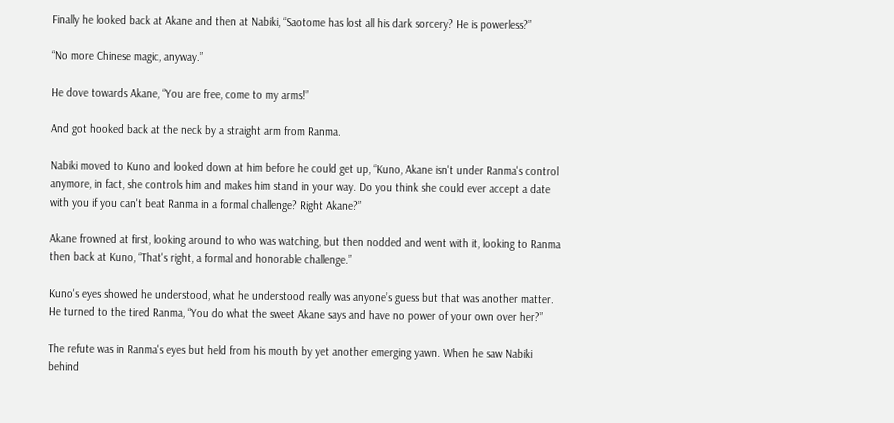Finally he looked back at Akane and then at Nabiki, “Saotome has lost all his dark sorcery? He is powerless?”

“No more Chinese magic, anyway.”

He dove towards Akane, “You are free, come to my arms!”

And got hooked back at the neck by a straight arm from Ranma.

Nabiki moved to Kuno and looked down at him before he could get up, “Kuno, Akane isn't under Ranma's control anymore, in fact, she controls him and makes him stand in your way. Do you think she could ever accept a date with you if you can't beat Ranma in a formal challenge? Right Akane?”

Akane frowned at first, looking around to who was watching, but then nodded and went with it, looking to Ranma then back at Kuno, “That's right, a formal and honorable challenge.”

Kuno's eyes showed he understood, what he understood really was anyone’s guess but that was another matter. He turned to the tired Ranma, “You do what the sweet Akane says and have no power of your own over her?”

The refute was in Ranma's eyes but held from his mouth by yet another emerging yawn. When he saw Nabiki behind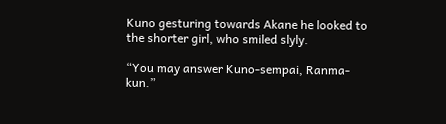Kuno gesturing towards Akane he looked to the shorter girl, who smiled slyly.

“You may answer Kuno-sempai, Ranma-kun.”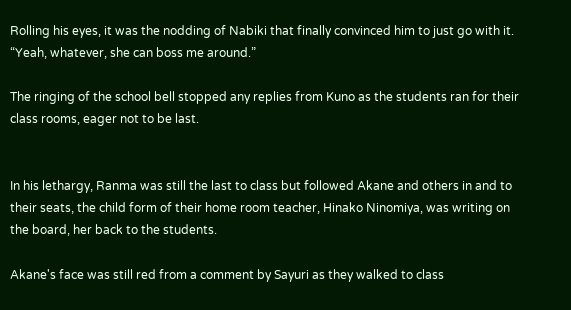Rolling his eyes, it was the nodding of Nabiki that finally convinced him to just go with it. “Yeah, whatever, she can boss me around.”

The ringing of the school bell stopped any replies from Kuno as the students ran for their class rooms, eager not to be last.


In his lethargy, Ranma was still the last to class but followed Akane and others in and to their seats, the child form of their home room teacher, Hinako Ninomiya, was writing on the board, her back to the students.

Akane's face was still red from a comment by Sayuri as they walked to class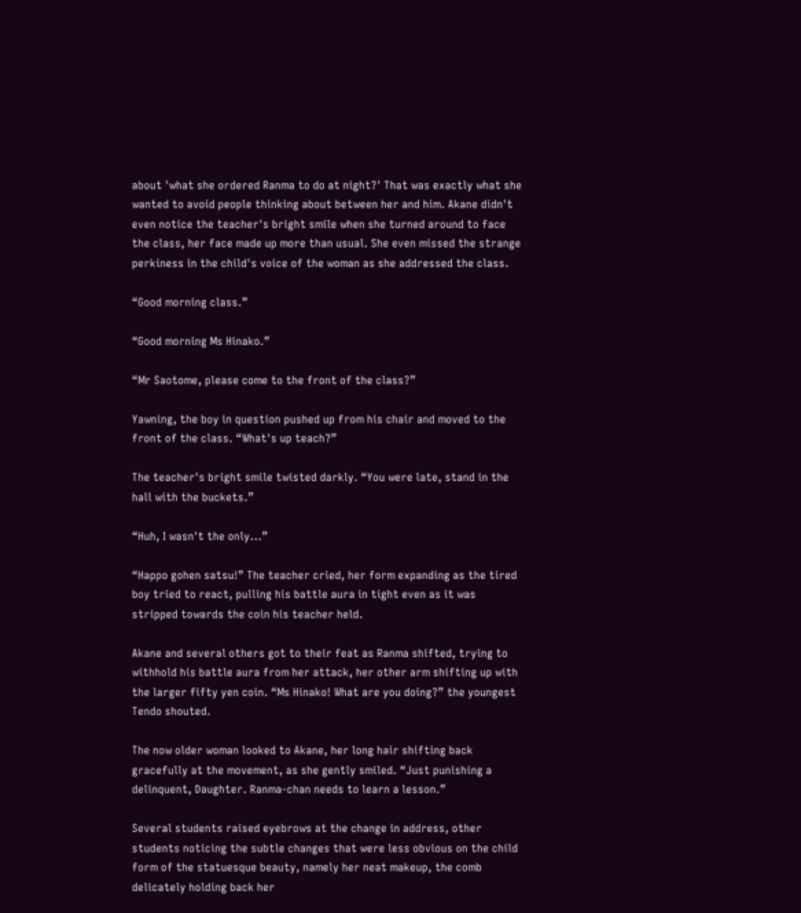about 'what she ordered Ranma to do at night?' That was exactly what she wanted to avoid people thinking about between her and him. Akane didn't even notice the teacher's bright smile when she turned around to face the class, her face made up more than usual. She even missed the strange perkiness in the child's voice of the woman as she addressed the class.

“Good morning class.”

“Good morning Ms Hinako.”

“Mr Saotome, please come to the front of the class?”

Yawning, the boy in question pushed up from his chair and moved to the front of the class. “What's up teach?”

The teacher's bright smile twisted darkly. “You were late, stand in the hall with the buckets.”

“Huh, I wasn't the only...”

“Happo gohen satsu!” The teacher cried, her form expanding as the tired boy tried to react, pulling his battle aura in tight even as it was stripped towards the coin his teacher held.

Akane and several others got to their feat as Ranma shifted, trying to withhold his battle aura from her attack, her other arm shifting up with the larger fifty yen coin. “Ms Hinako! What are you doing?” the youngest Tendo shouted.

The now older woman looked to Akane, her long hair shifting back gracefully at the movement, as she gently smiled. “Just punishing a delinquent, Daughter. Ranma-chan needs to learn a lesson.”

Several students raised eyebrows at the change in address, other students noticing the subtle changes that were less obvious on the child form of the statuesque beauty, namely her neat makeup, the comb delicately holding back her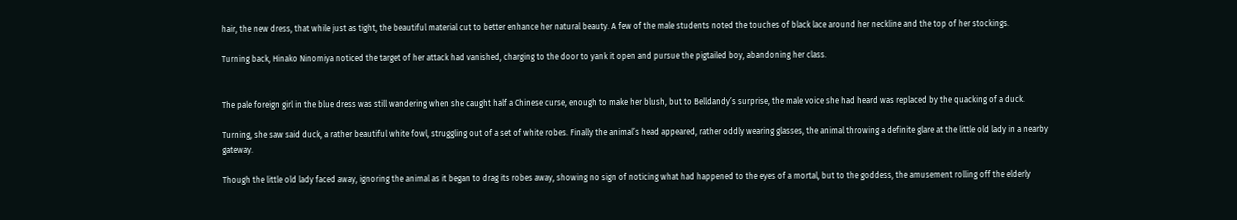hair, the new dress, that while just as tight, the beautiful material cut to better enhance her natural beauty. A few of the male students noted the touches of black lace around her neckline and the top of her stockings.

Turning back, Hinako Ninomiya noticed the target of her attack had vanished, charging to the door to yank it open and pursue the pigtailed boy, abandoning her class.


The pale foreign girl in the blue dress was still wandering when she caught half a Chinese curse, enough to make her blush, but to Belldandy’s surprise, the male voice she had heard was replaced by the quacking of a duck.

Turning, she saw said duck, a rather beautiful white fowl, struggling out of a set of white robes. Finally the animal’s head appeared, rather oddly wearing glasses, the animal throwing a definite glare at the little old lady in a nearby gateway.

Though the little old lady faced away, ignoring the animal as it began to drag its robes away, showing no sign of noticing what had happened to the eyes of a mortal, but to the goddess, the amusement rolling off the elderly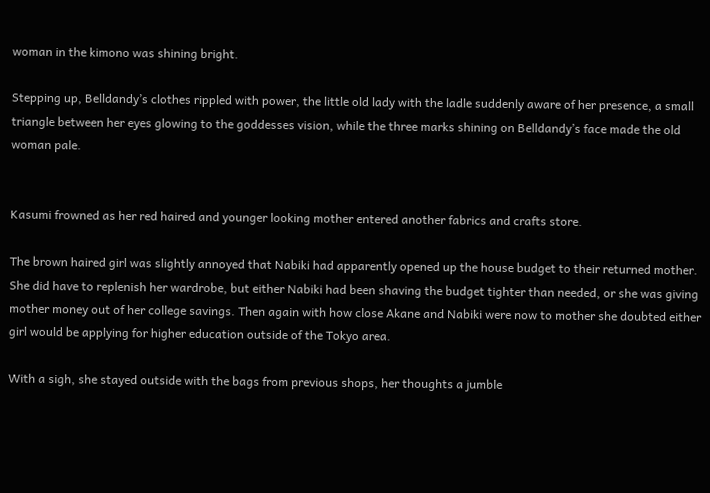woman in the kimono was shining bright.

Stepping up, Belldandy’s clothes rippled with power, the little old lady with the ladle suddenly aware of her presence, a small triangle between her eyes glowing to the goddesses vision, while the three marks shining on Belldandy’s face made the old woman pale.


Kasumi frowned as her red haired and younger looking mother entered another fabrics and crafts store.

The brown haired girl was slightly annoyed that Nabiki had apparently opened up the house budget to their returned mother. She did have to replenish her wardrobe, but either Nabiki had been shaving the budget tighter than needed, or she was giving mother money out of her college savings. Then again with how close Akane and Nabiki were now to mother she doubted either girl would be applying for higher education outside of the Tokyo area.

With a sigh, she stayed outside with the bags from previous shops, her thoughts a jumble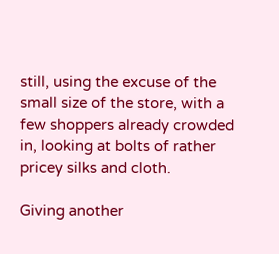still, using the excuse of the small size of the store, with a few shoppers already crowded in, looking at bolts of rather pricey silks and cloth.

Giving another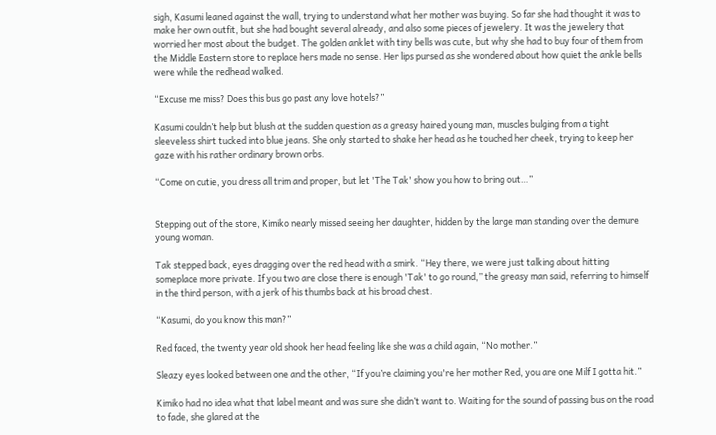sigh, Kasumi leaned against the wall, trying to understand what her mother was buying. So far she had thought it was to make her own outfit, but she had bought several already, and also some pieces of jewelery. It was the jewelery that worried her most about the budget. The golden anklet with tiny bells was cute, but why she had to buy four of them from the Middle Eastern store to replace hers made no sense. Her lips pursed as she wondered about how quiet the ankle bells were while the redhead walked.

“Excuse me miss? Does this bus go past any love hotels?”

Kasumi couldn’t help but blush at the sudden question as a greasy haired young man, muscles bulging from a tight sleeveless shirt tucked into blue jeans. She only started to shake her head as he touched her cheek, trying to keep her gaze with his rather ordinary brown orbs.

“Come on cutie, you dress all trim and proper, but let 'The Tak' show you how to bring out…”


Stepping out of the store, Kimiko nearly missed seeing her daughter, hidden by the large man standing over the demure young woman.

Tak stepped back, eyes dragging over the red head with a smirk. “Hey there, we were just talking about hitting someplace more private. If you two are close there is enough 'Tak' to go round,” the greasy man said, referring to himself in the third person, with a jerk of his thumbs back at his broad chest.

“Kasumi, do you know this man?”

Red faced, the twenty year old shook her head feeling like she was a child again, “No mother.”

Sleazy eyes looked between one and the other, “If you’re claiming you're her mother Red, you are one Milf I gotta hit.”

Kimiko had no idea what that label meant and was sure she didn’t want to. Waiting for the sound of passing bus on the road to fade, she glared at the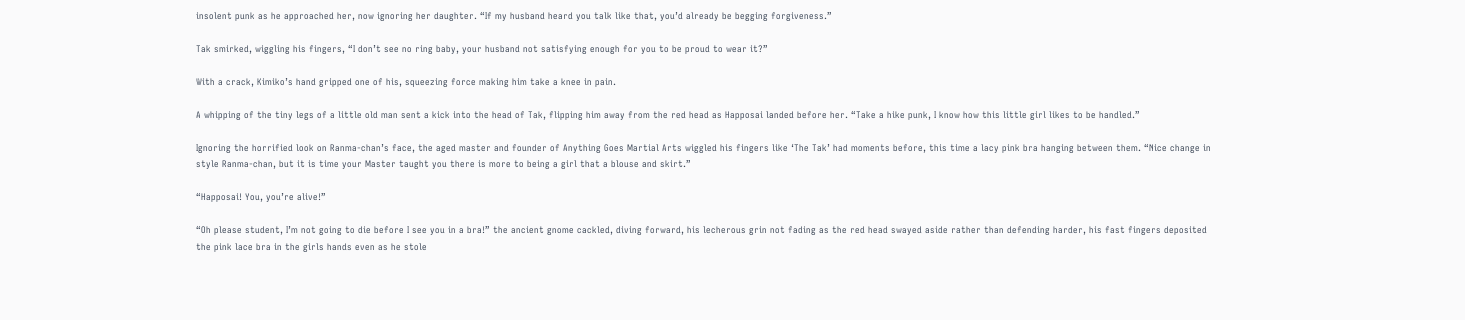insolent punk as he approached her, now ignoring her daughter. “If my husband heard you talk like that, you’d already be begging forgiveness.”

Tak smirked, wiggling his fingers, “I don’t see no ring baby, your husband not satisfying enough for you to be proud to wear it?”

With a crack, Kimiko’s hand gripped one of his, squeezing force making him take a knee in pain.

A whipping of the tiny legs of a little old man sent a kick into the head of Tak, flipping him away from the red head as Happosai landed before her. “Take a hike punk, I know how this little girl likes to be handled.”

Ignoring the horrified look on Ranma-chan’s face, the aged master and founder of Anything Goes Martial Arts wiggled his fingers like ‘The Tak’ had moments before, this time a lacy pink bra hanging between them. “Nice change in style Ranma-chan, but it is time your Master taught you there is more to being a girl that a blouse and skirt.”

“Happosai! You, you’re alive!”

“Oh please student, I’m not going to die before I see you in a bra!” the ancient gnome cackled, diving forward, his lecherous grin not fading as the red head swayed aside rather than defending harder, his fast fingers deposited the pink lace bra in the girls hands even as he stole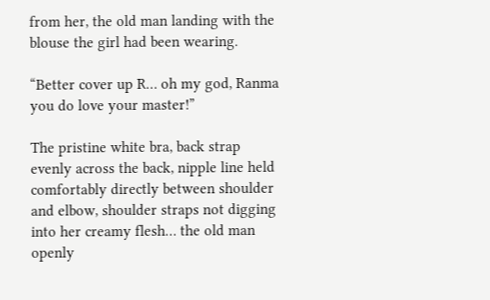from her, the old man landing with the blouse the girl had been wearing.

“Better cover up R… oh my god, Ranma you do love your master!”

The pristine white bra, back strap evenly across the back, nipple line held comfortably directly between shoulder and elbow, shoulder straps not digging into her creamy flesh… the old man openly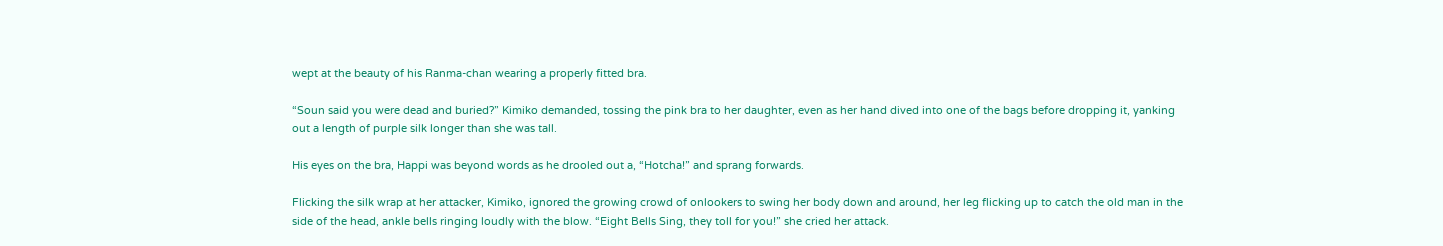wept at the beauty of his Ranma-chan wearing a properly fitted bra.

“Soun said you were dead and buried?” Kimiko demanded, tossing the pink bra to her daughter, even as her hand dived into one of the bags before dropping it, yanking out a length of purple silk longer than she was tall.

His eyes on the bra, Happi was beyond words as he drooled out a, “Hotcha!” and sprang forwards.

Flicking the silk wrap at her attacker, Kimiko, ignored the growing crowd of onlookers to swing her body down and around, her leg flicking up to catch the old man in the side of the head, ankle bells ringing loudly with the blow. “Eight Bells Sing, they toll for you!” she cried her attack.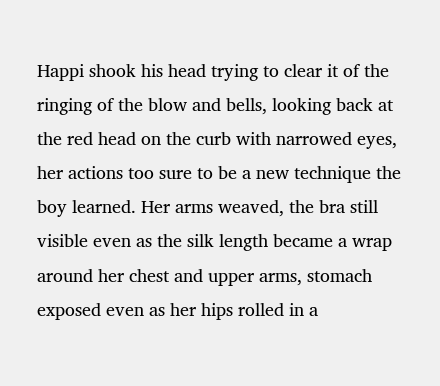Happi shook his head trying to clear it of the ringing of the blow and bells, looking back at the red head on the curb with narrowed eyes, her actions too sure to be a new technique the boy learned. Her arms weaved, the bra still visible even as the silk length became a wrap around her chest and upper arms, stomach exposed even as her hips rolled in a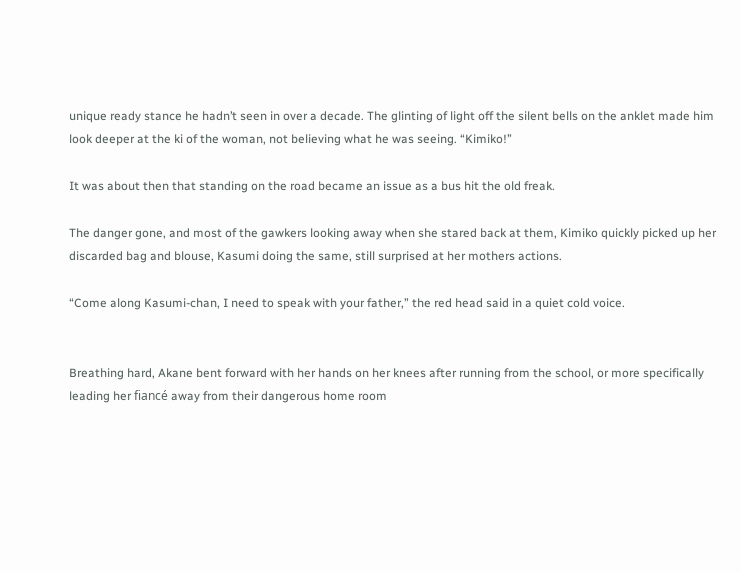unique ready stance he hadn’t seen in over a decade. The glinting of light off the silent bells on the anklet made him look deeper at the ki of the woman, not believing what he was seeing. “Kimiko!”

It was about then that standing on the road became an issue as a bus hit the old freak.

The danger gone, and most of the gawkers looking away when she stared back at them, Kimiko quickly picked up her discarded bag and blouse, Kasumi doing the same, still surprised at her mothers actions.

“Come along Kasumi-chan, I need to speak with your father,” the red head said in a quiet cold voice.


Breathing hard, Akane bent forward with her hands on her knees after running from the school, or more specifically leading her fiancé away from their dangerous home room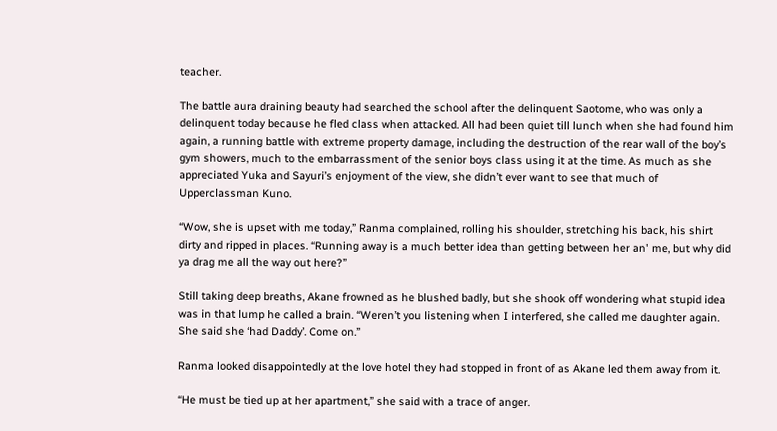teacher.

The battle aura draining beauty had searched the school after the delinquent Saotome, who was only a delinquent today because he fled class when attacked. All had been quiet till lunch when she had found him again, a running battle with extreme property damage, including the destruction of the rear wall of the boy’s gym showers, much to the embarrassment of the senior boys class using it at the time. As much as she appreciated Yuka and Sayuri’s enjoyment of the view, she didn’t ever want to see that much of Upperclassman Kuno.

“Wow, she is upset with me today,” Ranma complained, rolling his shoulder, stretching his back, his shirt dirty and ripped in places. “Running away is a much better idea than getting between her an' me, but why did ya drag me all the way out here?”

Still taking deep breaths, Akane frowned as he blushed badly, but she shook off wondering what stupid idea was in that lump he called a brain. “Weren’t you listening when I interfered, she called me daughter again. She said she ‘had Daddy’. Come on.”

Ranma looked disappointedly at the love hotel they had stopped in front of as Akane led them away from it.

“He must be tied up at her apartment,” she said with a trace of anger.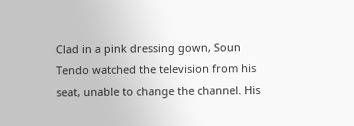Clad in a pink dressing gown, Soun Tendo watched the television from his seat, unable to change the channel. His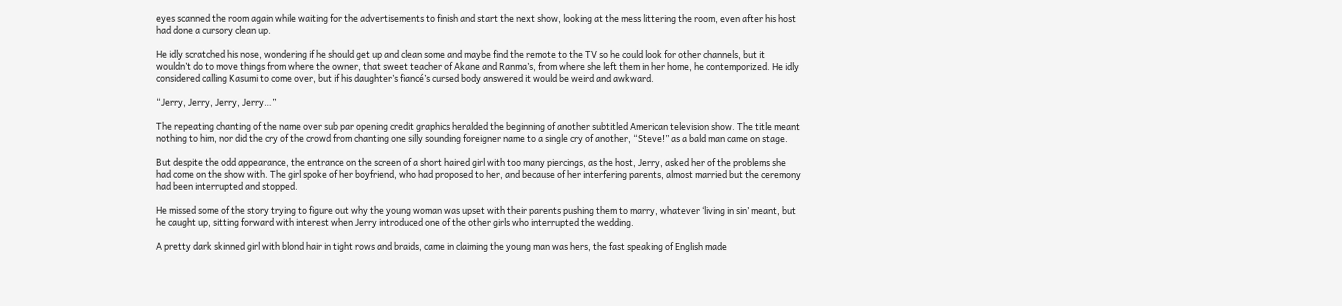eyes scanned the room again while waiting for the advertisements to finish and start the next show, looking at the mess littering the room, even after his host had done a cursory clean up.

He idly scratched his nose, wondering if he should get up and clean some and maybe find the remote to the TV so he could look for other channels, but it wouldn’t do to move things from where the owner, that sweet teacher of Akane and Ranma’s, from where she left them in her home, he contemporized. He idly considered calling Kasumi to come over, but if his daughter’s fiancé’s cursed body answered it would be weird and awkward.

“Jerry, Jerry, Jerry, Jerry…”

The repeating chanting of the name over sub par opening credit graphics heralded the beginning of another subtitled American television show. The title meant nothing to him, nor did the cry of the crowd from chanting one silly sounding foreigner name to a single cry of another, “Steve!” as a bald man came on stage.

But despite the odd appearance, the entrance on the screen of a short haired girl with too many piercings, as the host, Jerry, asked her of the problems she had come on the show with. The girl spoke of her boyfriend, who had proposed to her, and because of her interfering parents, almost married but the ceremony had been interrupted and stopped.

He missed some of the story trying to figure out why the young woman was upset with their parents pushing them to marry, whatever ‘living in sin’ meant, but he caught up, sitting forward with interest when Jerry introduced one of the other girls who interrupted the wedding.

A pretty dark skinned girl with blond hair in tight rows and braids, came in claiming the young man was hers, the fast speaking of English made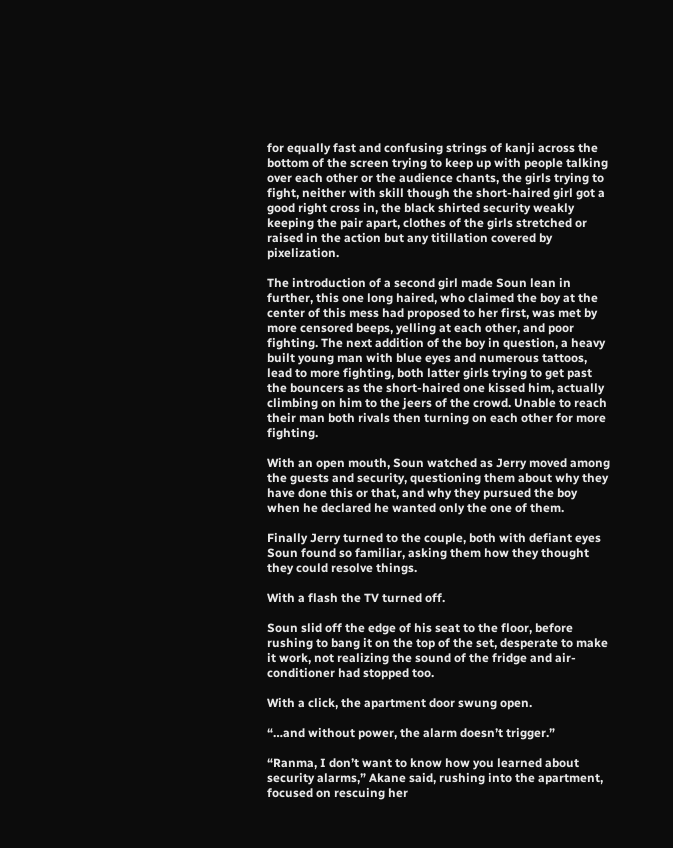for equally fast and confusing strings of kanji across the bottom of the screen trying to keep up with people talking over each other or the audience chants, the girls trying to fight, neither with skill though the short-haired girl got a good right cross in, the black shirted security weakly keeping the pair apart, clothes of the girls stretched or raised in the action but any titillation covered by pixelization.

The introduction of a second girl made Soun lean in further, this one long haired, who claimed the boy at the center of this mess had proposed to her first, was met by more censored beeps, yelling at each other, and poor fighting. The next addition of the boy in question, a heavy built young man with blue eyes and numerous tattoos, lead to more fighting, both latter girls trying to get past the bouncers as the short-haired one kissed him, actually climbing on him to the jeers of the crowd. Unable to reach their man both rivals then turning on each other for more fighting.

With an open mouth, Soun watched as Jerry moved among the guests and security, questioning them about why they have done this or that, and why they pursued the boy when he declared he wanted only the one of them.

Finally Jerry turned to the couple, both with defiant eyes Soun found so familiar, asking them how they thought they could resolve things.

With a flash the TV turned off.

Soun slid off the edge of his seat to the floor, before rushing to bang it on the top of the set, desperate to make it work, not realizing the sound of the fridge and air-conditioner had stopped too.

With a click, the apartment door swung open.

“…and without power, the alarm doesn’t trigger.”

“Ranma, I don’t want to know how you learned about security alarms,” Akane said, rushing into the apartment, focused on rescuing her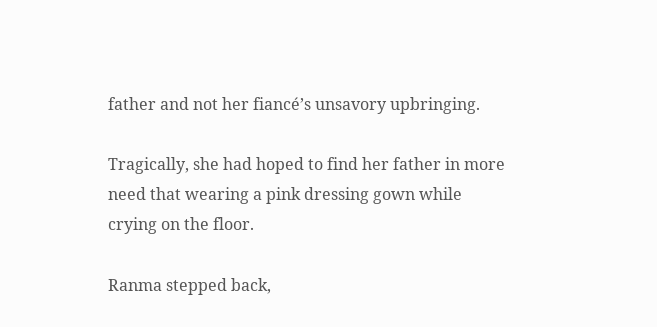father and not her fiancé’s unsavory upbringing.

Tragically, she had hoped to find her father in more need that wearing a pink dressing gown while crying on the floor.

Ranma stepped back,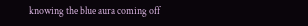knowing the blue aura coming off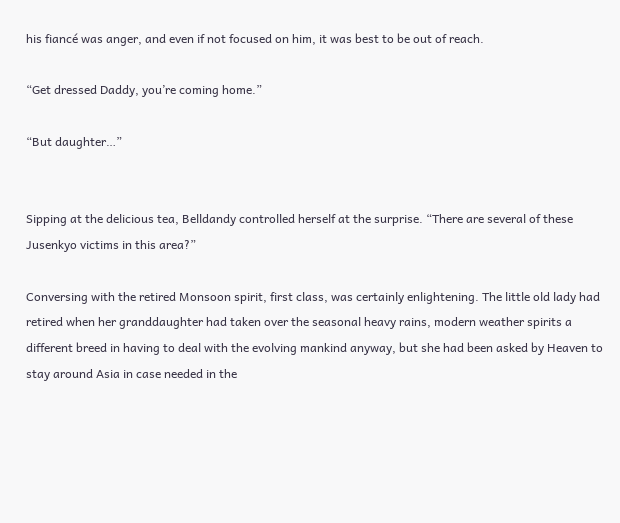his fiancé was anger, and even if not focused on him, it was best to be out of reach.

“Get dressed Daddy, you’re coming home.”

“But daughter…”


Sipping at the delicious tea, Belldandy controlled herself at the surprise. “There are several of these Jusenkyo victims in this area?”

Conversing with the retired Monsoon spirit, first class, was certainly enlightening. The little old lady had retired when her granddaughter had taken over the seasonal heavy rains, modern weather spirits a different breed in having to deal with the evolving mankind anyway, but she had been asked by Heaven to stay around Asia in case needed in the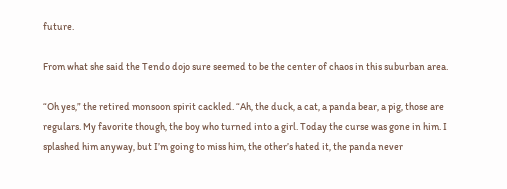future.

From what she said the Tendo dojo sure seemed to be the center of chaos in this suburban area.

“Oh yes,” the retired monsoon spirit cackled. “Ah, the duck, a cat, a panda bear, a pig, those are regulars. My favorite though, the boy who turned into a girl. Today the curse was gone in him. I splashed him anyway, but I’m going to miss him, the other’s hated it, the panda never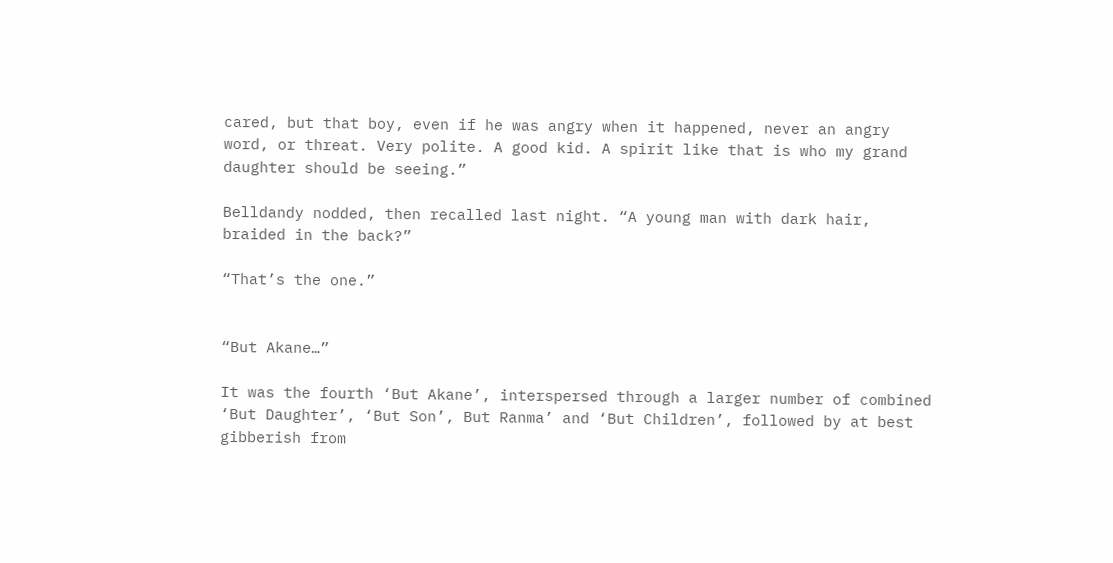cared, but that boy, even if he was angry when it happened, never an angry word, or threat. Very polite. A good kid. A spirit like that is who my grand daughter should be seeing.”

Belldandy nodded, then recalled last night. “A young man with dark hair, braided in the back?”

“That’s the one.”


“But Akane…”

It was the fourth ‘But Akane’, interspersed through a larger number of combined ‘But Daughter’, ‘But Son’, But Ranma’ and ‘But Children’, followed by at best gibberish from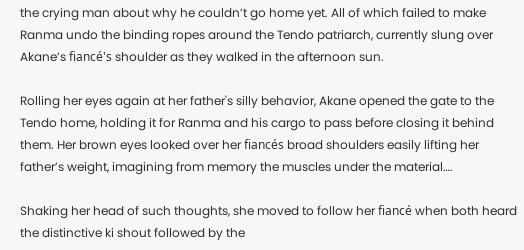the crying man about why he couldn’t go home yet. All of which failed to make Ranma undo the binding ropes around the Tendo patriarch, currently slung over Akane’s fiancé's shoulder as they walked in the afternoon sun.

Rolling her eyes again at her father's silly behavior, Akane opened the gate to the Tendo home, holding it for Ranma and his cargo to pass before closing it behind them. Her brown eyes looked over her fiancés broad shoulders easily lifting her father’s weight, imagining from memory the muscles under the material….

Shaking her head of such thoughts, she moved to follow her fiancé when both heard the distinctive ki shout followed by the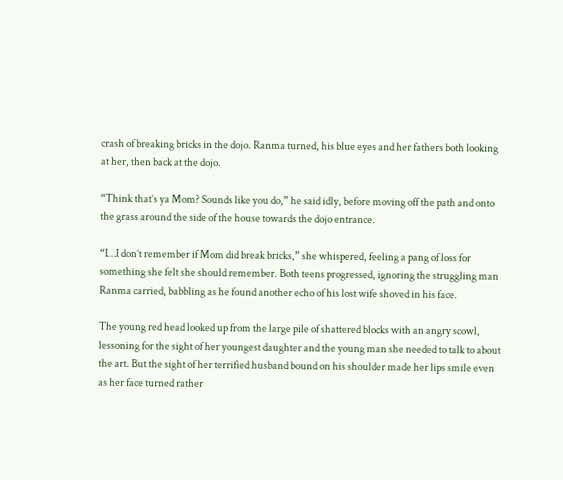crash of breaking bricks in the dojo. Ranma turned, his blue eyes and her fathers both looking at her, then back at the dojo.

“Think that’s ya Mom? Sounds like you do,” he said idly, before moving off the path and onto the grass around the side of the house towards the dojo entrance.

“I…I don’t remember if Mom did break bricks,” she whispered, feeling a pang of loss for something she felt she should remember. Both teens progressed, ignoring the struggling man Ranma carried, babbling as he found another echo of his lost wife shoved in his face.

The young red head looked up from the large pile of shattered blocks with an angry scowl, lessoning for the sight of her youngest daughter and the young man she needed to talk to about the art. But the sight of her terrified husband bound on his shoulder made her lips smile even as her face turned rather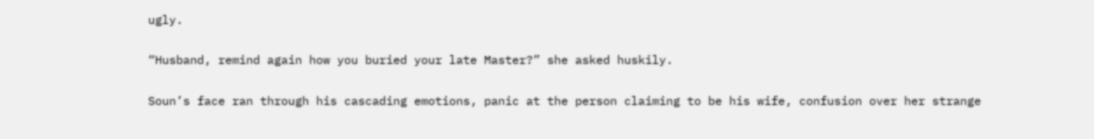ugly.

“Husband, remind again how you buried your late Master?” she asked huskily.

Soun’s face ran through his cascading emotions, panic at the person claiming to be his wife, confusion over her strange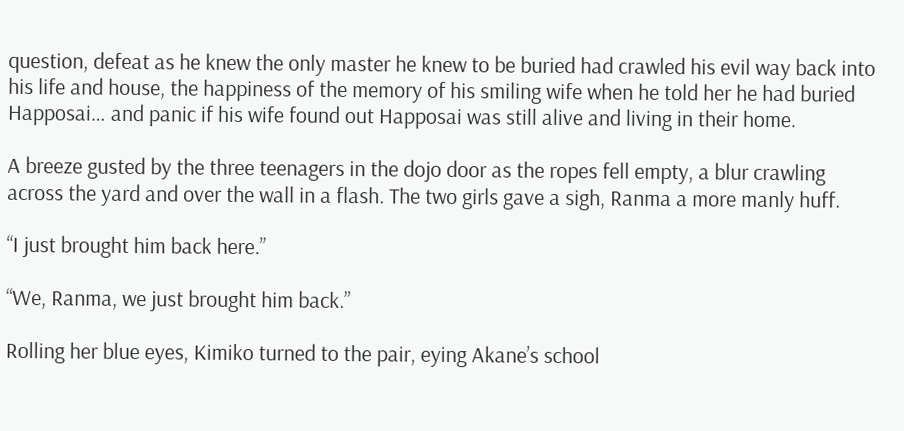question, defeat as he knew the only master he knew to be buried had crawled his evil way back into his life and house, the happiness of the memory of his smiling wife when he told her he had buried Happosai… and panic if his wife found out Happosai was still alive and living in their home.

A breeze gusted by the three teenagers in the dojo door as the ropes fell empty, a blur crawling across the yard and over the wall in a flash. The two girls gave a sigh, Ranma a more manly huff.

“I just brought him back here.”

“We, Ranma, we just brought him back.”

Rolling her blue eyes, Kimiko turned to the pair, eying Akane’s school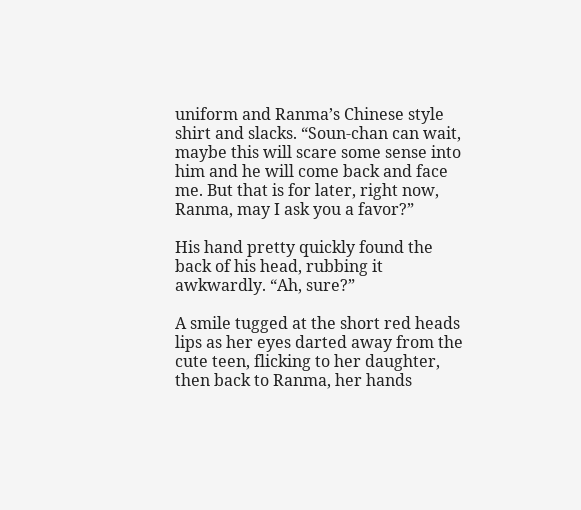uniform and Ranma’s Chinese style shirt and slacks. “Soun-chan can wait, maybe this will scare some sense into him and he will come back and face me. But that is for later, right now, Ranma, may I ask you a favor?”

His hand pretty quickly found the back of his head, rubbing it awkwardly. “Ah, sure?”

A smile tugged at the short red heads lips as her eyes darted away from the cute teen, flicking to her daughter, then back to Ranma, her hands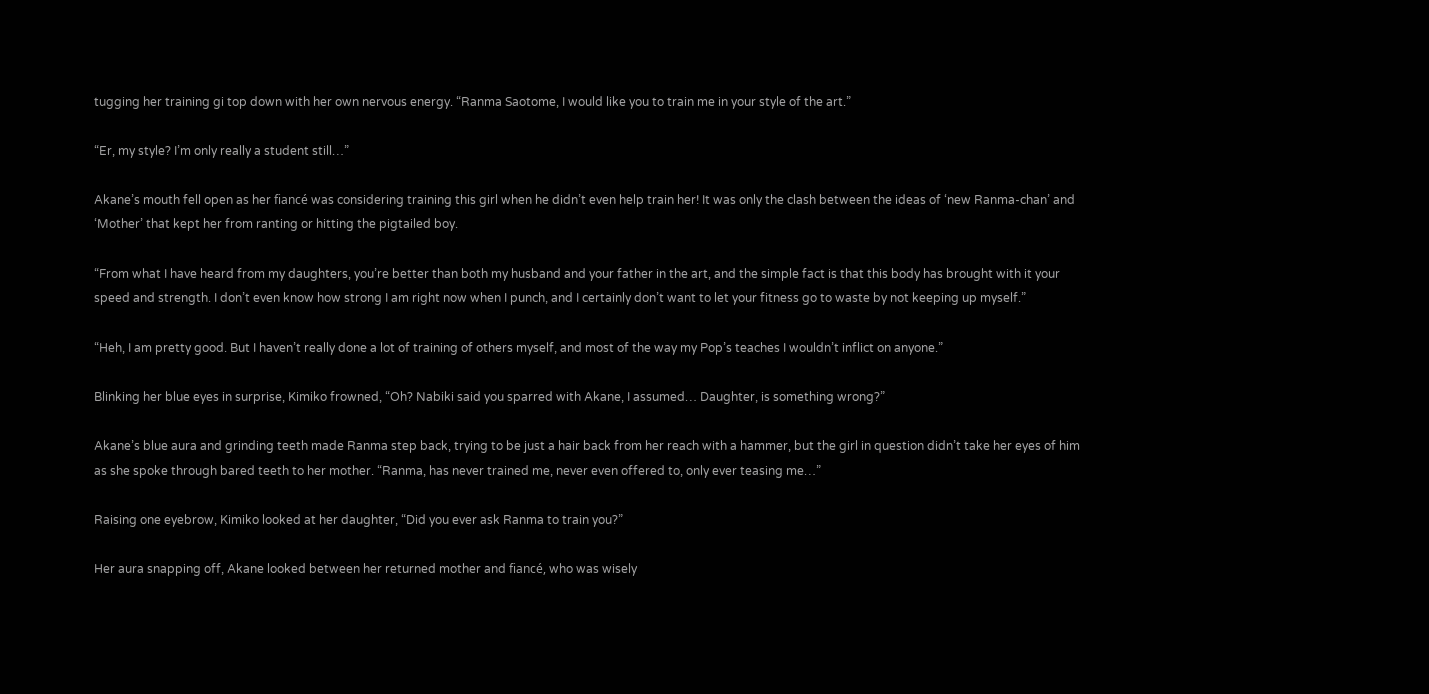tugging her training gi top down with her own nervous energy. “Ranma Saotome, I would like you to train me in your style of the art.”

“Er, my style? I’m only really a student still…”

Akane’s mouth fell open as her fiancé was considering training this girl when he didn’t even help train her! It was only the clash between the ideas of ‘new Ranma-chan’ and ‘Mother’ that kept her from ranting or hitting the pigtailed boy.

“From what I have heard from my daughters, you’re better than both my husband and your father in the art, and the simple fact is that this body has brought with it your speed and strength. I don’t even know how strong I am right now when I punch, and I certainly don’t want to let your fitness go to waste by not keeping up myself.”

“Heh, I am pretty good. But I haven’t really done a lot of training of others myself, and most of the way my Pop’s teaches I wouldn’t inflict on anyone.”

Blinking her blue eyes in surprise, Kimiko frowned, “Oh? Nabiki said you sparred with Akane, I assumed… Daughter, is something wrong?”

Akane’s blue aura and grinding teeth made Ranma step back, trying to be just a hair back from her reach with a hammer, but the girl in question didn’t take her eyes of him as she spoke through bared teeth to her mother. “Ranma, has never trained me, never even offered to, only ever teasing me…”

Raising one eyebrow, Kimiko looked at her daughter, “Did you ever ask Ranma to train you?”

Her aura snapping off, Akane looked between her returned mother and fiancé, who was wisely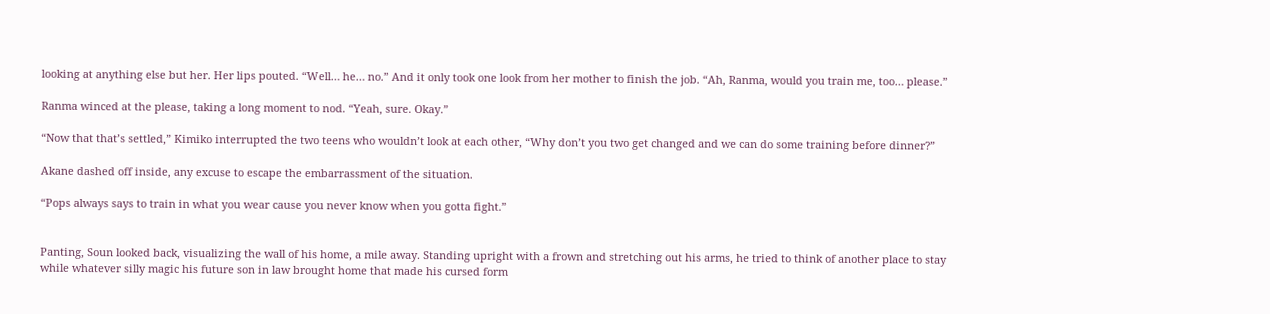looking at anything else but her. Her lips pouted. “Well… he… no.” And it only took one look from her mother to finish the job. “Ah, Ranma, would you train me, too… please.”

Ranma winced at the please, taking a long moment to nod. “Yeah, sure. Okay.”

“Now that that’s settled,” Kimiko interrupted the two teens who wouldn’t look at each other, “Why don’t you two get changed and we can do some training before dinner?”

Akane dashed off inside, any excuse to escape the embarrassment of the situation.

“Pops always says to train in what you wear cause you never know when you gotta fight.”


Panting, Soun looked back, visualizing the wall of his home, a mile away. Standing upright with a frown and stretching out his arms, he tried to think of another place to stay while whatever silly magic his future son in law brought home that made his cursed form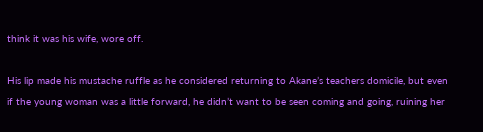think it was his wife, wore off.

His lip made his mustache ruffle as he considered returning to Akane’s teachers domicile, but even if the young woman was a little forward, he didn’t want to be seen coming and going, ruining her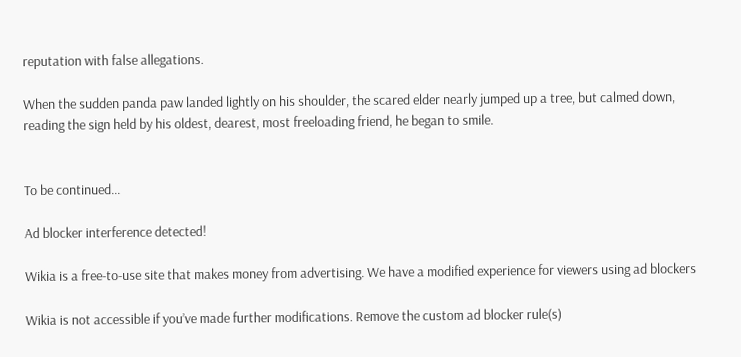reputation with false allegations.

When the sudden panda paw landed lightly on his shoulder, the scared elder nearly jumped up a tree, but calmed down, reading the sign held by his oldest, dearest, most freeloading friend, he began to smile.


To be continued...

Ad blocker interference detected!

Wikia is a free-to-use site that makes money from advertising. We have a modified experience for viewers using ad blockers

Wikia is not accessible if you’ve made further modifications. Remove the custom ad blocker rule(s)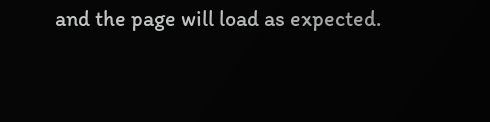and the page will load as expected.